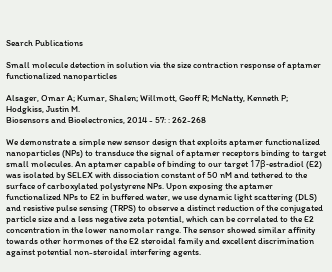Search Publications

Small molecule detection in solution via the size contraction response of aptamer functionalized nanoparticles

Alsager, Omar A; Kumar, Shalen; Willmott, Geoff R; McNatty, Kenneth P; Hodgkiss, Justin M.
Biosensors and Bioelectronics, 2014 - 57: : 262-268

We demonstrate a simple new sensor design that exploits aptamer functionalized nanoparticles (NPs) to transduce the signal of aptamer receptors binding to target small molecules. An aptamer capable of binding to our target 17β-estradiol (E2) was isolated by SELEX with dissociation constant of 50 nM and tethered to the surface of carboxylated polystyrene NPs. Upon exposing the aptamer functionalized NPs to E2 in buffered water, we use dynamic light scattering (DLS) and resistive pulse sensing (TRPS) to observe a distinct reduction of the conjugated particle size and a less negative zeta potential, which can be correlated to the E2 concentration in the lower nanomolar range. The sensor showed similar affinity towards other hormones of the E2 steroidal family and excellent discrimination against potential non-steroidal interfering agents.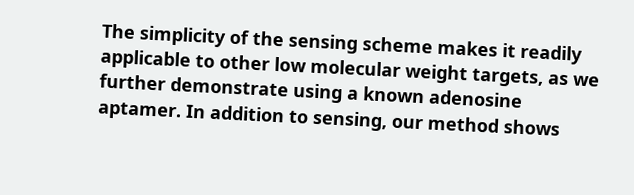The simplicity of the sensing scheme makes it readily applicable to other low molecular weight targets, as we further demonstrate using a known adenosine aptamer. In addition to sensing, our method shows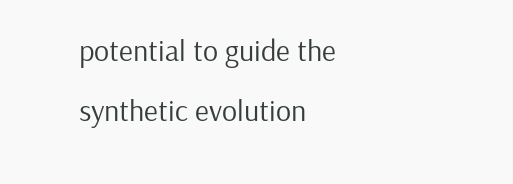potential to guide the synthetic evolution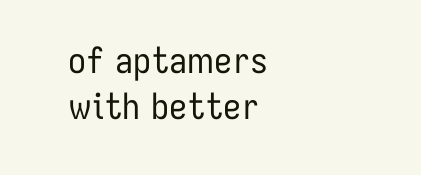of aptamers with better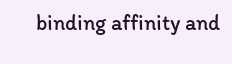binding affinity and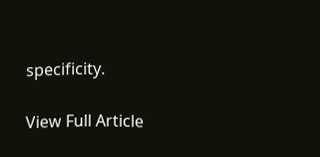specificity.

View Full Article